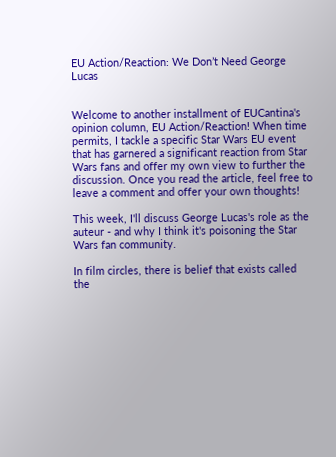EU Action/Reaction: We Don’t Need George Lucas


Welcome to another installment of EUCantina's opinion column, EU Action/Reaction! When time permits, I tackle a specific Star Wars EU event that has garnered a significant reaction from Star Wars fans and offer my own view to further the discussion. Once you read the article, feel free to leave a comment and offer your own thoughts!

This week, I'll discuss George Lucas's role as the auteur - and why I think it's poisoning the Star Wars fan community.

In film circles, there is belief that exists called the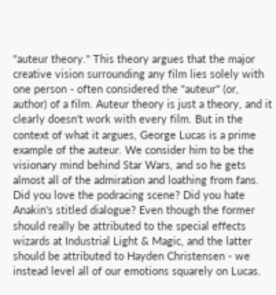"auteur theory." This theory argues that the major creative vision surrounding any film lies solely with one person - often considered the "auteur" (or, author) of a film. Auteur theory is just a theory, and it clearly doesn't work with every film. But in the context of what it argues, George Lucas is a prime example of the auteur. We consider him to be the visionary mind behind Star Wars, and so he gets almost all of the admiration and loathing from fans. Did you love the podracing scene? Did you hate Anakin's stitled dialogue? Even though the former should really be attributed to the special effects wizards at Industrial Light & Magic, and the latter should be attributed to Hayden Christensen - we instead level all of our emotions squarely on Lucas.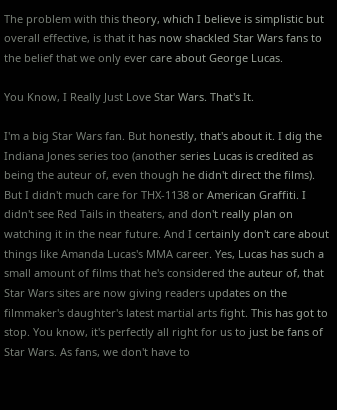The problem with this theory, which I believe is simplistic but overall effective, is that it has now shackled Star Wars fans to the belief that we only ever care about George Lucas.

You Know, I Really Just Love Star Wars. That's It.

I'm a big Star Wars fan. But honestly, that's about it. I dig the Indiana Jones series too (another series Lucas is credited as being the auteur of, even though he didn't direct the films). But I didn't much care for THX-1138 or American Graffiti. I didn't see Red Tails in theaters, and don't really plan on watching it in the near future. And I certainly don't care about things like Amanda Lucas's MMA career. Yes, Lucas has such a small amount of films that he's considered the auteur of, that Star Wars sites are now giving readers updates on the filmmaker's daughter's latest martial arts fight. This has got to stop. You know, it's perfectly all right for us to just be fans of Star Wars. As fans, we don't have to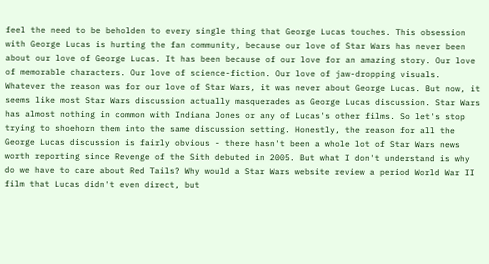feel the need to be beholden to every single thing that George Lucas touches. This obsession with George Lucas is hurting the fan community, because our love of Star Wars has never been about our love of George Lucas. It has been because of our love for an amazing story. Our love of memorable characters. Our love of science-fiction. Our love of jaw-dropping visuals. Whatever the reason was for our love of Star Wars, it was never about George Lucas. But now, it seems like most Star Wars discussion actually masquerades as George Lucas discussion. Star Wars has almost nothing in common with Indiana Jones or any of Lucas's other films. So let's stop trying to shoehorn them into the same discussion setting. Honestly, the reason for all the George Lucas discussion is fairly obvious - there hasn't been a whole lot of Star Wars news worth reporting since Revenge of the Sith debuted in 2005. But what I don't understand is why do we have to care about Red Tails? Why would a Star Wars website review a period World War II film that Lucas didn't even direct, but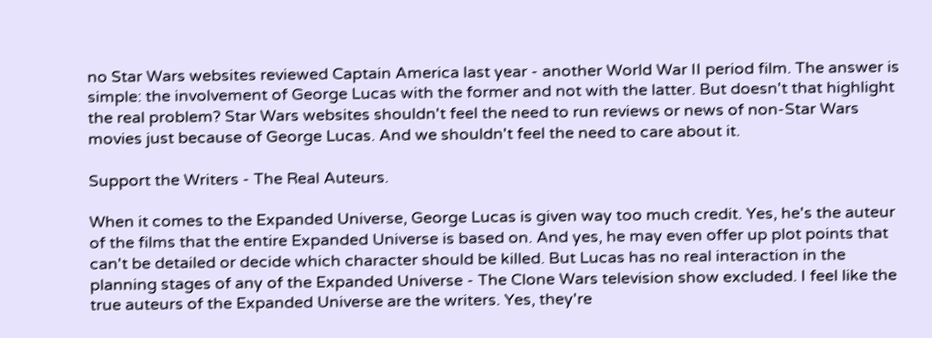no Star Wars websites reviewed Captain America last year - another World War II period film. The answer is simple: the involvement of George Lucas with the former and not with the latter. But doesn't that highlight the real problem? Star Wars websites shouldn't feel the need to run reviews or news of non-Star Wars movies just because of George Lucas. And we shouldn't feel the need to care about it.

Support the Writers - The Real Auteurs.

When it comes to the Expanded Universe, George Lucas is given way too much credit. Yes, he's the auteur of the films that the entire Expanded Universe is based on. And yes, he may even offer up plot points that can't be detailed or decide which character should be killed. But Lucas has no real interaction in the planning stages of any of the Expanded Universe - The Clone Wars television show excluded. I feel like the true auteurs of the Expanded Universe are the writers. Yes, they're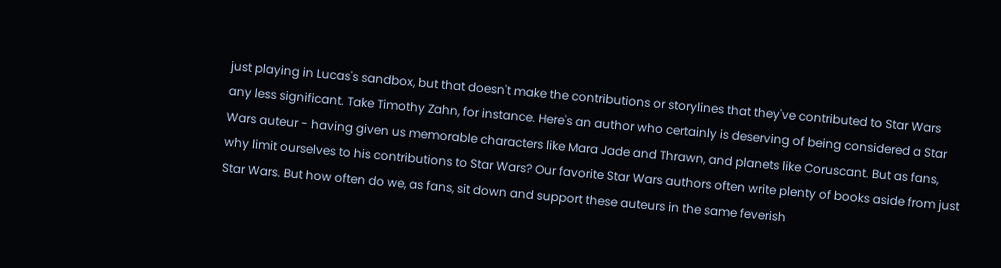just playing in Lucas's sandbox, but that doesn't make the contributions or storylines that they've contributed to Star Wars any less significant. Take Timothy Zahn, for instance. Here's an author who certainly is deserving of being considered a Star Wars auteur - having given us memorable characters like Mara Jade and Thrawn, and planets like Coruscant. But as fans, why limit ourselves to his contributions to Star Wars? Our favorite Star Wars authors often write plenty of books aside from just Star Wars. But how often do we, as fans, sit down and support these auteurs in the same feverish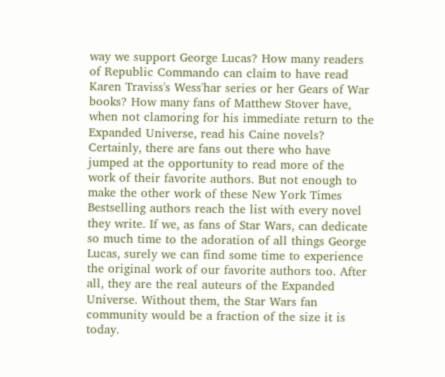way we support George Lucas? How many readers of Republic Commando can claim to have read Karen Traviss's Wess'har series or her Gears of War books? How many fans of Matthew Stover have, when not clamoring for his immediate return to the Expanded Universe, read his Caine novels? Certainly, there are fans out there who have jumped at the opportunity to read more of the work of their favorite authors. But not enough to make the other work of these New York Times Bestselling authors reach the list with every novel they write. If we, as fans of Star Wars, can dedicate so much time to the adoration of all things George Lucas, surely we can find some time to experience the original work of our favorite authors too. After all, they are the real auteurs of the Expanded Universe. Without them, the Star Wars fan community would be a fraction of the size it is today.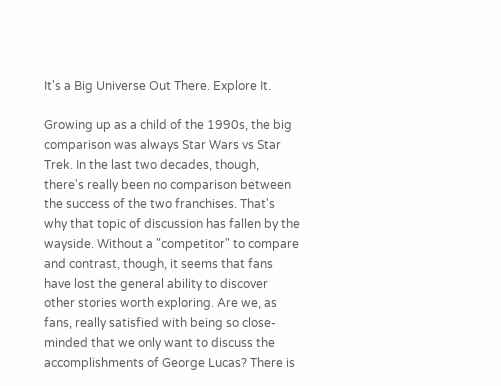It's a Big Universe Out There. Explore It.

Growing up as a child of the 1990s, the big comparison was always Star Wars vs Star Trek. In the last two decades, though, there's really been no comparison between the success of the two franchises. That's why that topic of discussion has fallen by the wayside. Without a "competitor" to compare and contrast, though, it seems that fans have lost the general ability to discover other stories worth exploring. Are we, as fans, really satisfied with being so close-minded that we only want to discuss the accomplishments of George Lucas? There is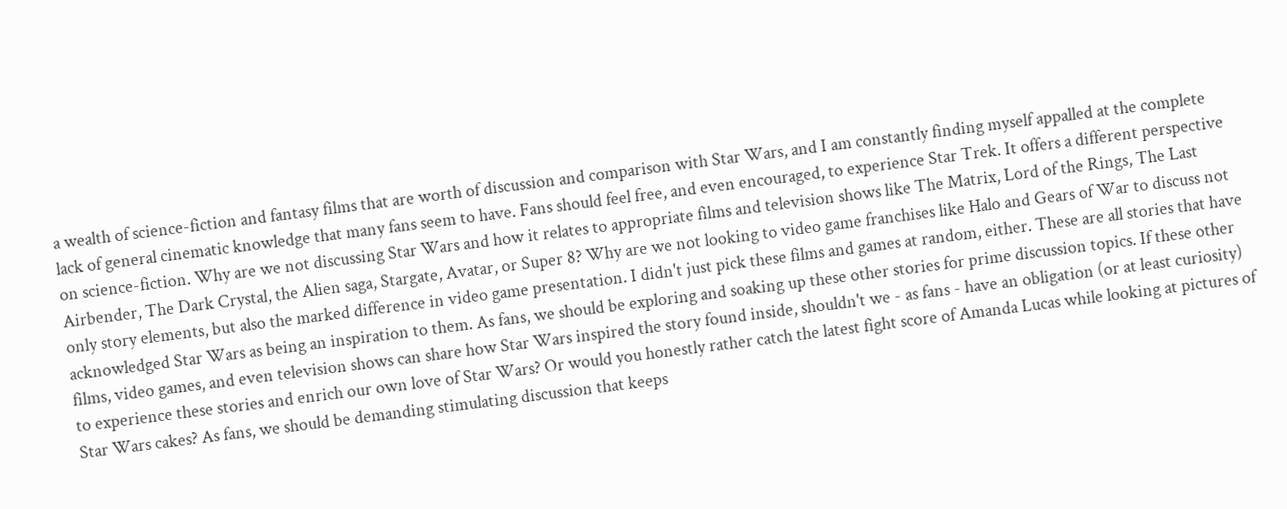a wealth of science-fiction and fantasy films that are worth of discussion and comparison with Star Wars, and I am constantly finding myself appalled at the complete lack of general cinematic knowledge that many fans seem to have. Fans should feel free, and even encouraged, to experience Star Trek. It offers a different perspective on science-fiction. Why are we not discussing Star Wars and how it relates to appropriate films and television shows like The Matrix, Lord of the Rings, The Last Airbender, The Dark Crystal, the Alien saga, Stargate, Avatar, or Super 8? Why are we not looking to video game franchises like Halo and Gears of War to discuss not only story elements, but also the marked difference in video game presentation. I didn't just pick these films and games at random, either. These are all stories that have acknowledged Star Wars as being an inspiration to them. As fans, we should be exploring and soaking up these other stories for prime discussion topics. If these other films, video games, and even television shows can share how Star Wars inspired the story found inside, shouldn't we - as fans - have an obligation (or at least curiosity) to experience these stories and enrich our own love of Star Wars? Or would you honestly rather catch the latest fight score of Amanda Lucas while looking at pictures of Star Wars cakes? As fans, we should be demanding stimulating discussion that keeps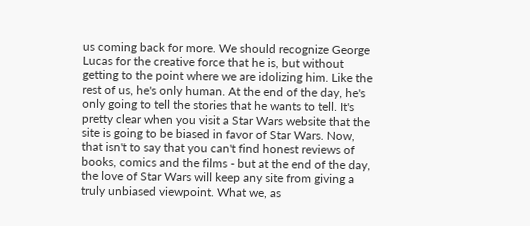us coming back for more. We should recognize George Lucas for the creative force that he is, but without getting to the point where we are idolizing him. Like the rest of us, he's only human. At the end of the day, he's only going to tell the stories that he wants to tell. It's pretty clear when you visit a Star Wars website that the site is going to be biased in favor of Star Wars. Now, that isn't to say that you can't find honest reviews of books, comics and the films - but at the end of the day, the love of Star Wars will keep any site from giving a truly unbiased viewpoint. What we, as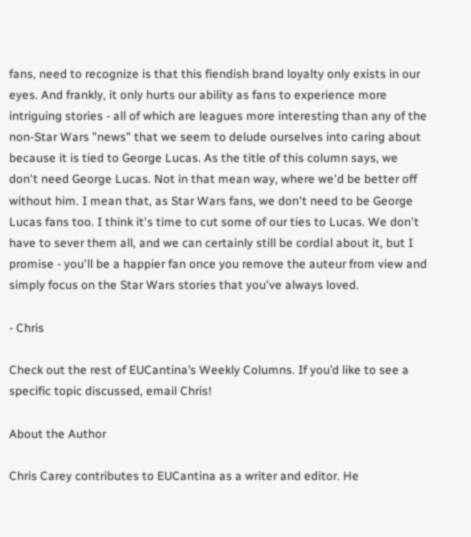fans, need to recognize is that this fiendish brand loyalty only exists in our eyes. And frankly, it only hurts our ability as fans to experience more intriguing stories - all of which are leagues more interesting than any of the non-Star Wars "news" that we seem to delude ourselves into caring about because it is tied to George Lucas. As the title of this column says, we don't need George Lucas. Not in that mean way, where we'd be better off without him. I mean that, as Star Wars fans, we don't need to be George Lucas fans too. I think it's time to cut some of our ties to Lucas. We don't have to sever them all, and we can certainly still be cordial about it, but I promise - you'll be a happier fan once you remove the auteur from view and simply focus on the Star Wars stories that you've always loved.

- Chris

Check out the rest of EUCantina’s Weekly Columns. If you’d like to see a specific topic discussed, email Chris!

About the Author

Chris Carey contributes to EUCantina as a writer and editor. He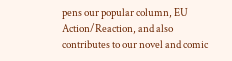pens our popular column, EU Action/Reaction, and also contributes to our novel and comic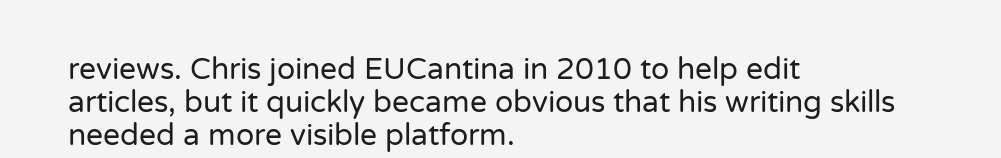reviews. Chris joined EUCantina in 2010 to help edit articles, but it quickly became obvious that his writing skills needed a more visible platform.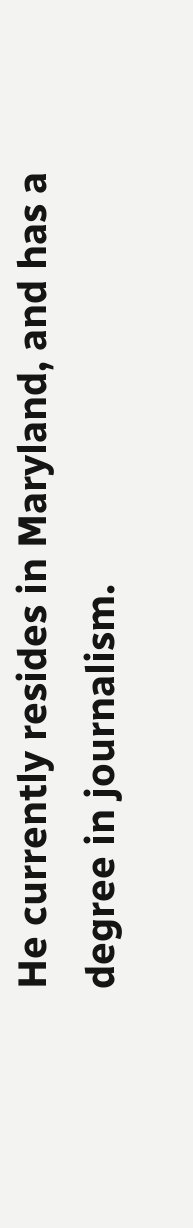He currently resides in Maryland, and has a degree in journalism.